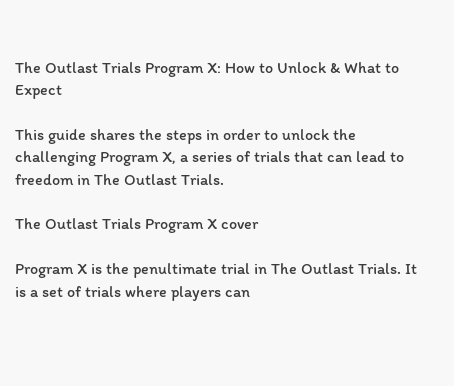The Outlast Trials Program X: How to Unlock & What to Expect

This guide shares the steps in order to unlock the challenging Program X, a series of trials that can lead to freedom in The Outlast Trials.

The Outlast Trials Program X cover

Program X is the penultimate trial in The Outlast Trials. It is a set of trials where players can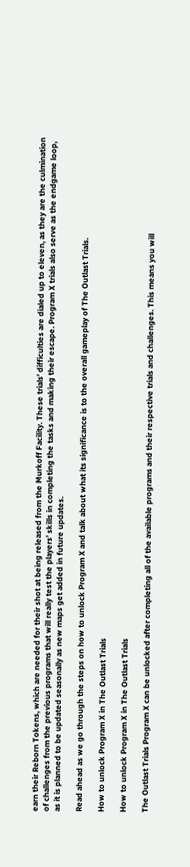earn their Reborn Tokens, which are needed for their shot at being released from the Murkoff Facility. These trials’ difficulties are dialed up to eleven, as they are the culmination of challenges from the previous programs that will really test the players’ skills in completing the tasks and making their escape. Program X trials also serve as the endgame loop, as it is planned to be updated seasonally as new maps get added in future updates.

Read ahead as we go through the steps on how to unlock Program X and talk about what its significance is to the overall gameplay of The Outlast Trials.

How to unlock Program X in The Outlast Trials

How to unlock Program X in The Outlast Trials

The Outlast Trials Program X can be unlocked after completing all of the available programs and their respective trials and challenges. This means you will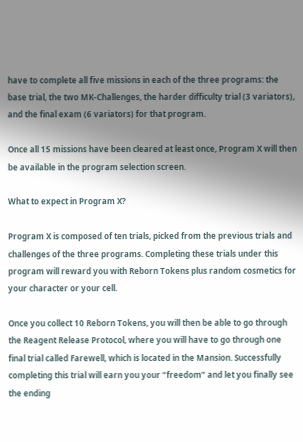have to complete all five missions in each of the three programs: the base trial, the two MK-Challenges, the harder difficulty trial (3 variators), and the final exam (6 variators) for that program.

Once all 15 missions have been cleared at least once, Program X will then be available in the program selection screen.

What to expect in Program X?

Program X is composed of ten trials, picked from the previous trials and challenges of the three programs. Completing these trials under this program will reward you with Reborn Tokens plus random cosmetics for your character or your cell.

Once you collect 10 Reborn Tokens, you will then be able to go through the Reagent Release Protocol, where you will have to go through one final trial called Farewell, which is located in the Mansion. Successfully completing this trial will earn you your “freedom” and let you finally see the ending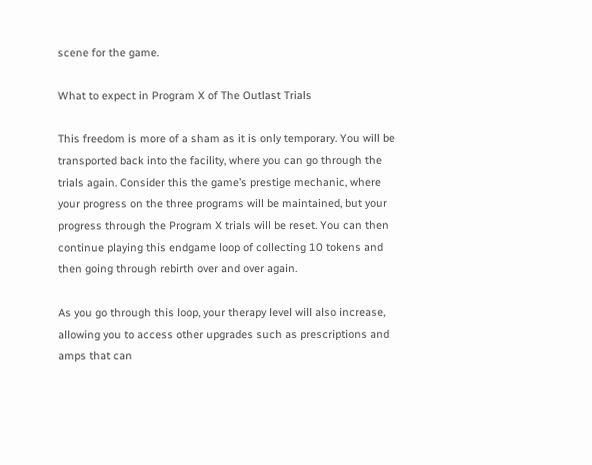scene for the game.

What to expect in Program X of The Outlast Trials

This freedom is more of a sham as it is only temporary. You will be transported back into the facility, where you can go through the trials again. Consider this the game’s prestige mechanic, where your progress on the three programs will be maintained, but your progress through the Program X trials will be reset. You can then continue playing this endgame loop of collecting 10 tokens and then going through rebirth over and over again.

As you go through this loop, your therapy level will also increase, allowing you to access other upgrades such as prescriptions and amps that can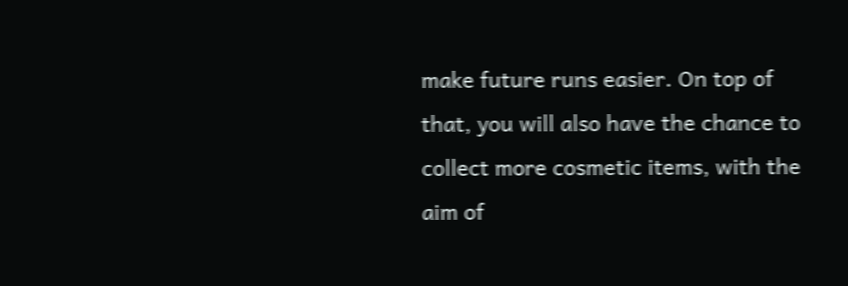make future runs easier. On top of that, you will also have the chance to collect more cosmetic items, with the aim of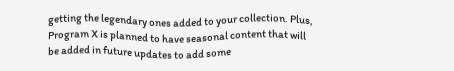getting the legendary ones added to your collection. Plus, Program X is planned to have seasonal content that will be added in future updates to add some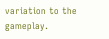variation to the gameplay.